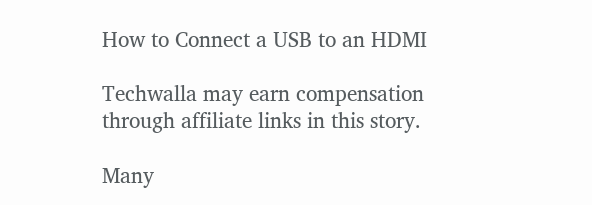How to Connect a USB to an HDMI

Techwalla may earn compensation through affiliate links in this story.

Many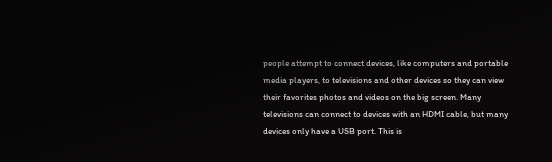people attempt to connect devices, like computers and portable media players, to televisions and other devices so they can view their favorites photos and videos on the big screen. Many televisions can connect to devices with an HDMI cable, but many devices only have a USB port. This is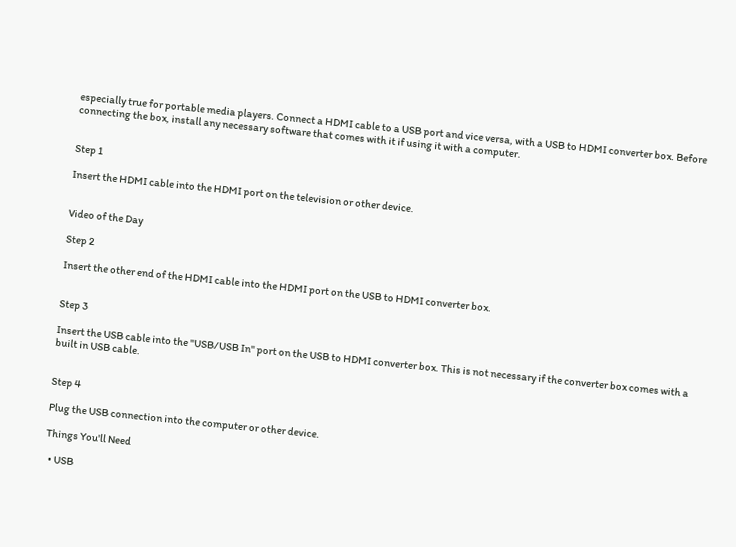especially true for portable media players. Connect a HDMI cable to a USB port and vice versa, with a USB to HDMI converter box. Before connecting the box, install any necessary software that comes with it if using it with a computer.


Step 1

Insert the HDMI cable into the HDMI port on the television or other device.


Video of the Day

Step 2

Insert the other end of the HDMI cable into the HDMI port on the USB to HDMI converter box.


Step 3

Insert the USB cable into the "USB/USB In" port on the USB to HDMI converter box. This is not necessary if the converter box comes with a built in USB cable.


Step 4

Plug the USB connection into the computer or other device.

Things You'll Need

  • USB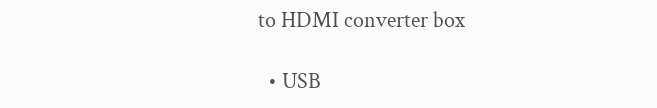to HDMI converter box

  • USB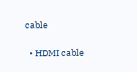cable

  • HDMI cable